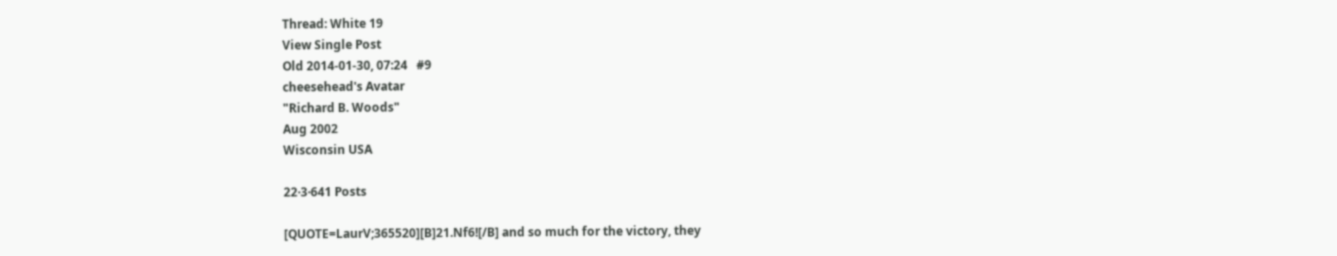Thread: White 19
View Single Post
Old 2014-01-30, 07:24   #9
cheesehead's Avatar
"Richard B. Woods"
Aug 2002
Wisconsin USA

22·3·641 Posts

[QUOTE=LaurV;365520][B]21.Nf6![/B] and so much for the victory, they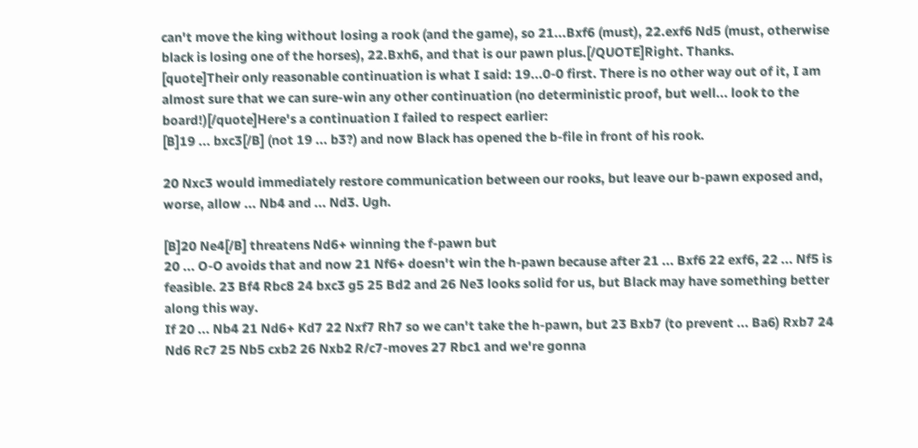can't move the king without losing a rook (and the game), so 21...Bxf6 (must), 22.exf6 Nd5 (must, otherwise black is losing one of the horses), 22.Bxh6, and that is our pawn plus.[/QUOTE]Right. Thanks.
[quote]Their only reasonable continuation is what I said: 19...0-0 first. There is no other way out of it, I am almost sure that we can sure-win any other continuation (no deterministic proof, but well... look to the board!)[/quote]Here's a continuation I failed to respect earlier:
[B]19 ... bxc3[/B] (not 19 ... b3?) and now Black has opened the b-file in front of his rook.

20 Nxc3 would immediately restore communication between our rooks, but leave our b-pawn exposed and, worse, allow ... Nb4 and ... Nd3. Ugh.

[B]20 Ne4[/B] threatens Nd6+ winning the f-pawn but
20 ... O-O avoids that and now 21 Nf6+ doesn't win the h-pawn because after 21 ... Bxf6 22 exf6, 22 ... Nf5 is feasible. 23 Bf4 Rbc8 24 bxc3 g5 25 Bd2 and 26 Ne3 looks solid for us, but Black may have something better along this way.
If 20 ... Nb4 21 Nd6+ Kd7 22 Nxf7 Rh7 so we can't take the h-pawn, but 23 Bxb7 (to prevent ... Ba6) Rxb7 24 Nd6 Rc7 25 Nb5 cxb2 26 Nxb2 R/c7-moves 27 Rbc1 and we're gonna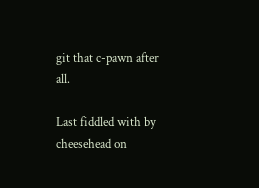git that c-pawn after all.

Last fiddled with by cheesehead on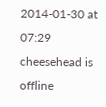2014-01-30 at 07:29
cheesehead is offline